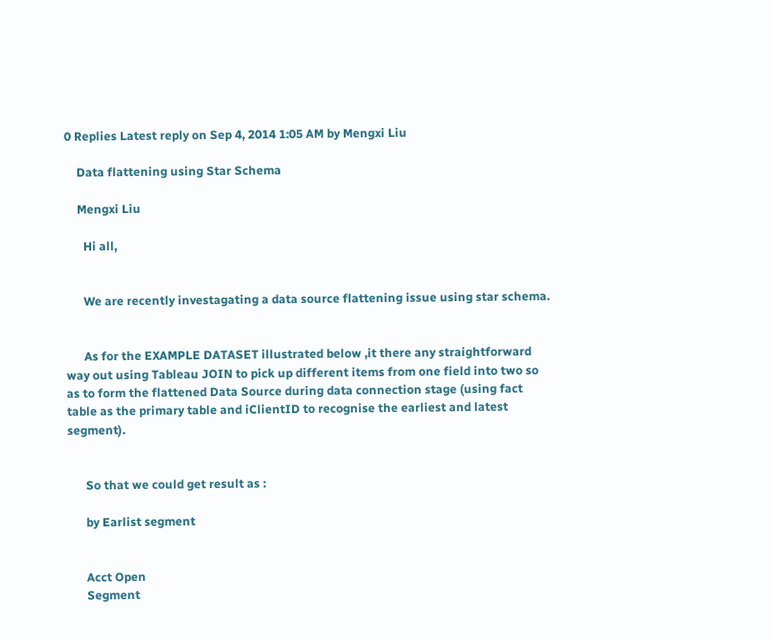0 Replies Latest reply on Sep 4, 2014 1:05 AM by Mengxi Liu

    Data flattening using Star Schema

    Mengxi Liu

      Hi all,


      We are recently investagating a data source flattening issue using star schema.


      As for the EXAMPLE DATASET illustrated below ,it there any straightforward way out using Tableau JOIN to pick up different items from one field into two so as to form the flattened Data Source during data connection stage (using fact table as the primary table and iClientID to recognise the earliest and latest segment).


      So that we could get result as :

      by Earlist segment


      Acct Open
      Segment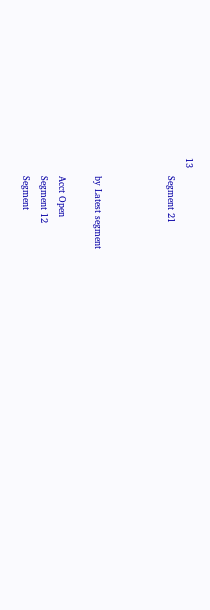13
      Segment 21



      by Latest segment

      Acct Open
      Segment 12
      Segment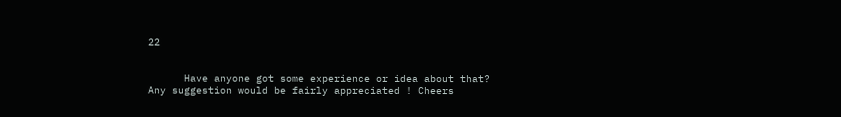22


      Have anyone got some experience or idea about that? Any suggestion would be fairly appreciated ! Cheers